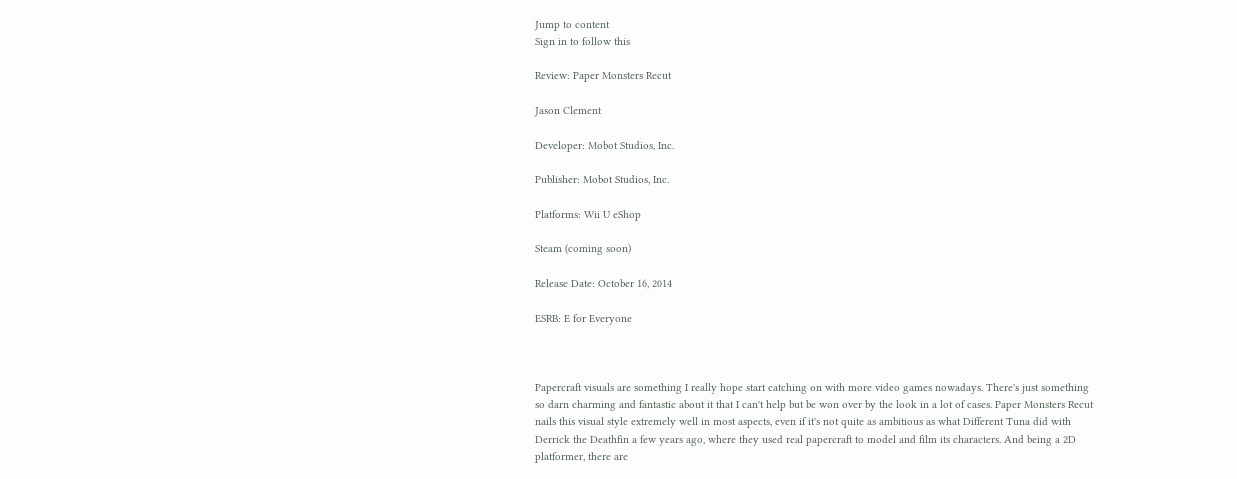Jump to content
Sign in to follow this

Review: Paper Monsters Recut

Jason Clement

Developer: Mobot Studios, Inc.

Publisher: Mobot Studios, Inc.

Platforms: Wii U eShop

Steam (coming soon)

Release Date: October 16, 2014

ESRB: E for Everyone



Papercraft visuals are something I really hope start catching on with more video games nowadays. There's just something so darn charming and fantastic about it that I can't help but be won over by the look in a lot of cases. Paper Monsters Recut nails this visual style extremely well in most aspects, even if it's not quite as ambitious as what Different Tuna did with Derrick the Deathfin a few years ago, where they used real papercraft to model and film its characters. And being a 2D platformer, there are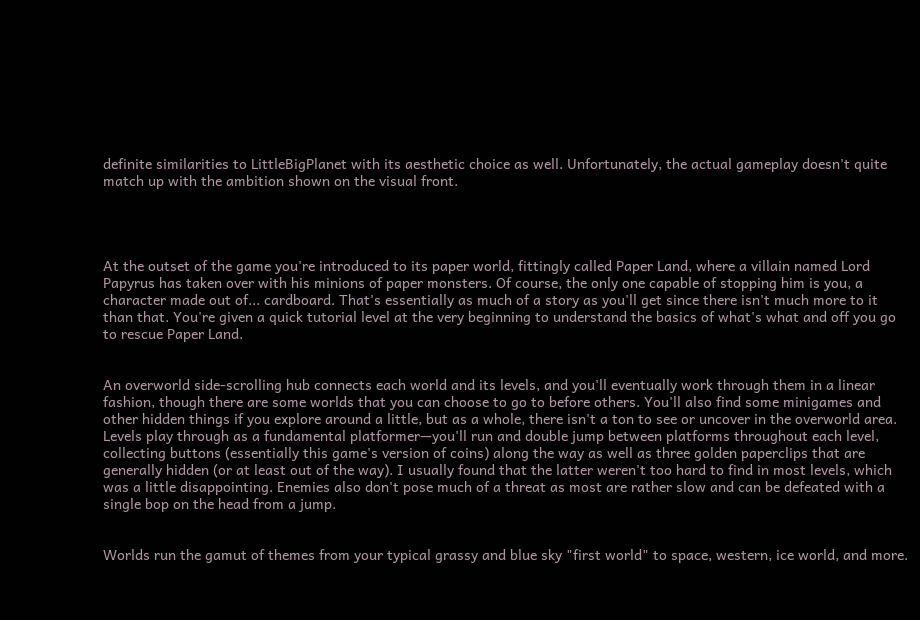definite similarities to LittleBigPlanet with its aesthetic choice as well. Unfortunately, the actual gameplay doesn't quite match up with the ambition shown on the visual front.




At the outset of the game you're introduced to its paper world, fittingly called Paper Land, where a villain named Lord Papyrus has taken over with his minions of paper monsters. Of course, the only one capable of stopping him is you, a character made out of... cardboard. That's essentially as much of a story as you'll get since there isn't much more to it than that. You're given a quick tutorial level at the very beginning to understand the basics of what's what and off you go to rescue Paper Land.


An overworld side-scrolling hub connects each world and its levels, and you'll eventually work through them in a linear fashion, though there are some worlds that you can choose to go to before others. You'll also find some minigames and other hidden things if you explore around a little, but as a whole, there isn't a ton to see or uncover in the overworld area. Levels play through as a fundamental platformer—you'll run and double jump between platforms throughout each level, collecting buttons (essentially this game's version of coins) along the way as well as three golden paperclips that are generally hidden (or at least out of the way). I usually found that the latter weren't too hard to find in most levels, which was a little disappointing. Enemies also don't pose much of a threat as most are rather slow and can be defeated with a single bop on the head from a jump.


Worlds run the gamut of themes from your typical grassy and blue sky "first world" to space, western, ice world, and more.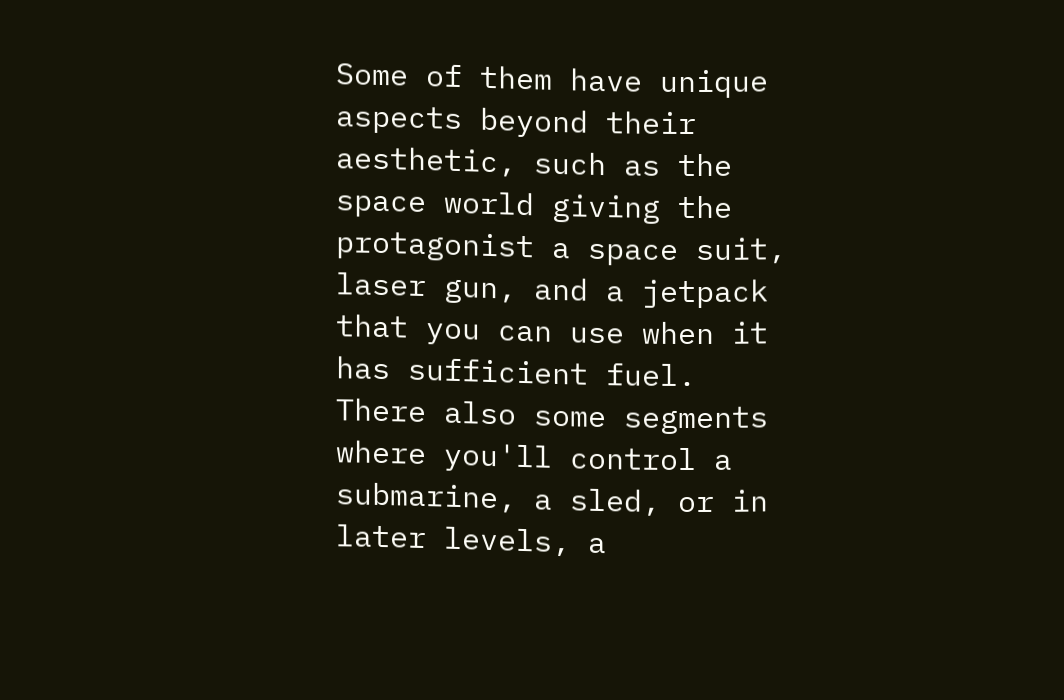Some of them have unique aspects beyond their aesthetic, such as the space world giving the protagonist a space suit, laser gun, and a jetpack that you can use when it has sufficient fuel. There also some segments where you'll control a submarine, a sled, or in later levels, a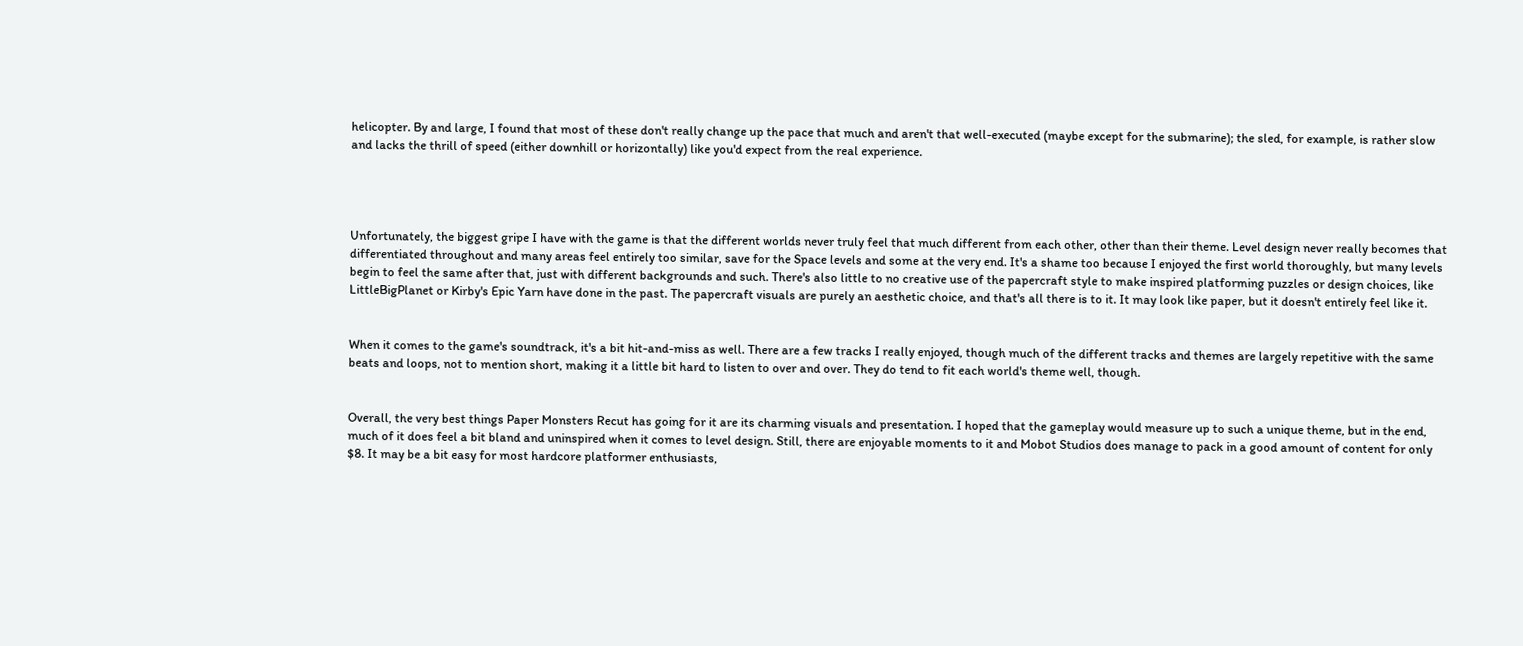helicopter. By and large, I found that most of these don't really change up the pace that much and aren't that well-executed (maybe except for the submarine); the sled, for example, is rather slow and lacks the thrill of speed (either downhill or horizontally) like you'd expect from the real experience.




Unfortunately, the biggest gripe I have with the game is that the different worlds never truly feel that much different from each other, other than their theme. Level design never really becomes that differentiated throughout and many areas feel entirely too similar, save for the Space levels and some at the very end. It's a shame too because I enjoyed the first world thoroughly, but many levels begin to feel the same after that, just with different backgrounds and such. There's also little to no creative use of the papercraft style to make inspired platforming puzzles or design choices, like LittleBigPlanet or Kirby's Epic Yarn have done in the past. The papercraft visuals are purely an aesthetic choice, and that's all there is to it. It may look like paper, but it doesn't entirely feel like it.


When it comes to the game's soundtrack, it's a bit hit-and-miss as well. There are a few tracks I really enjoyed, though much of the different tracks and themes are largely repetitive with the same beats and loops, not to mention short, making it a little bit hard to listen to over and over. They do tend to fit each world's theme well, though.


Overall, the very best things Paper Monsters Recut has going for it are its charming visuals and presentation. I hoped that the gameplay would measure up to such a unique theme, but in the end, much of it does feel a bit bland and uninspired when it comes to level design. Still, there are enjoyable moments to it and Mobot Studios does manage to pack in a good amount of content for only $8. It may be a bit easy for most hardcore platformer enthusiasts,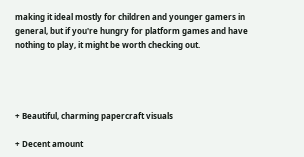making it ideal mostly for children and younger gamers in general, but if you're hungry for platform games and have nothing to play, it might be worth checking out.




+ Beautiful, charming papercraft visuals

+ Decent amount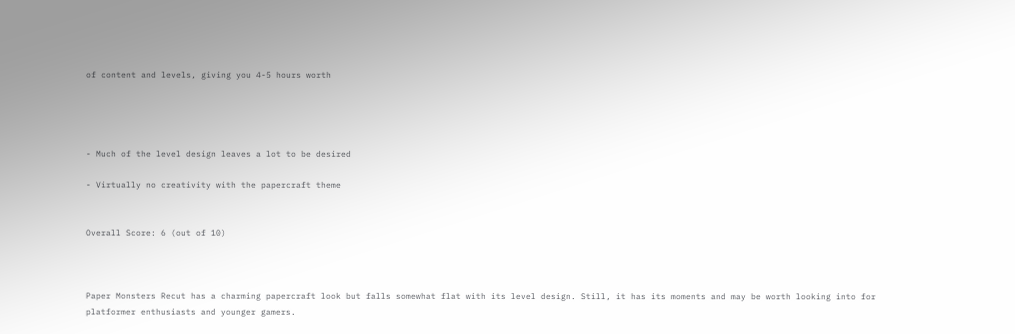of content and levels, giving you 4-5 hours worth




- Much of the level design leaves a lot to be desired

- Virtually no creativity with the papercraft theme


Overall Score: 6 (out of 10)



Paper Monsters Recut has a charming papercraft look but falls somewhat flat with its level design. Still, it has its moments and may be worth looking into for platformer enthusiasts and younger gamers.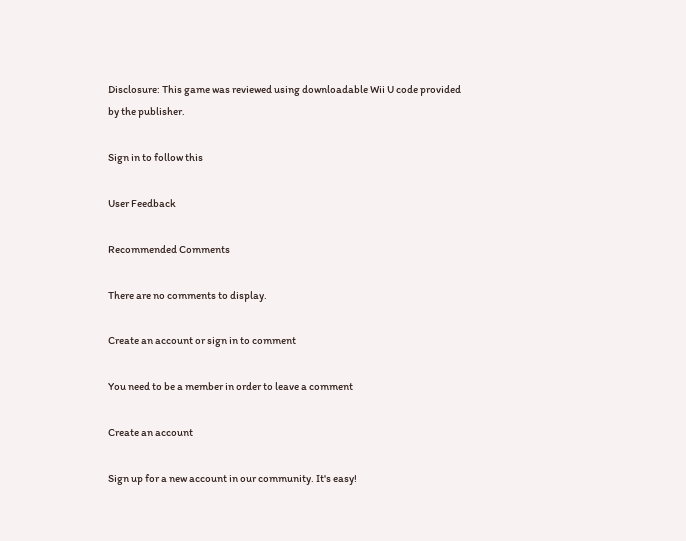Disclosure: This game was reviewed using downloadable Wii U code provided by the publisher.

Sign in to follow this

User Feedback

Recommended Comments

There are no comments to display.

Create an account or sign in to comment

You need to be a member in order to leave a comment

Create an account

Sign up for a new account in our community. It's easy!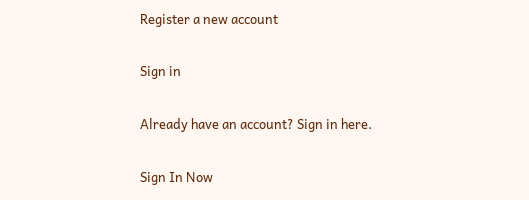Register a new account

Sign in

Already have an account? Sign in here.

Sign In Now